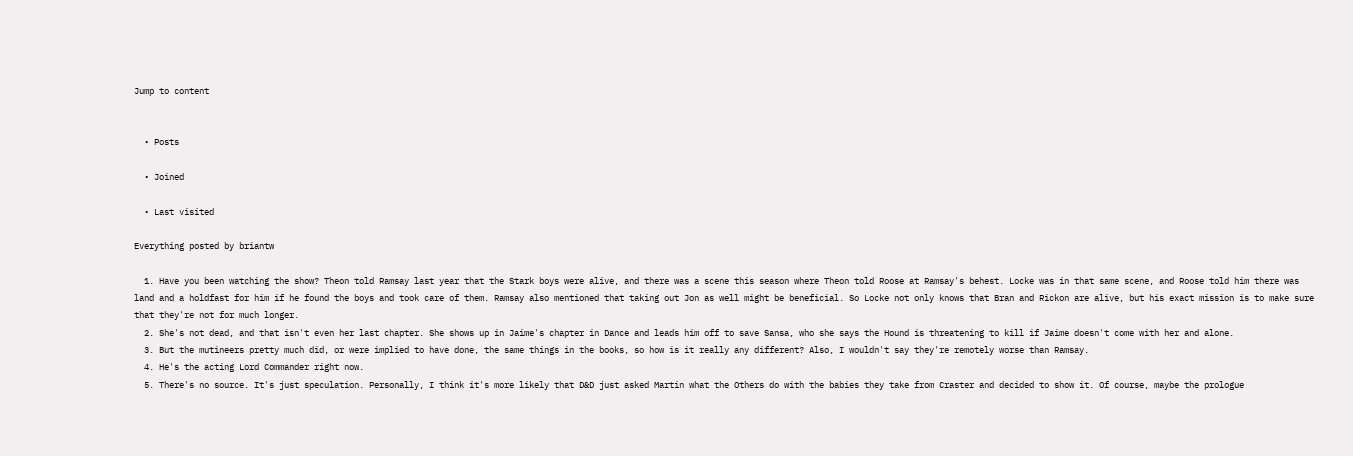Jump to content


  • Posts

  • Joined

  • Last visited

Everything posted by briantw

  1. Have you been watching the show? Theon told Ramsay last year that the Stark boys were alive, and there was a scene this season where Theon told Roose at Ramsay's behest. Locke was in that same scene, and Roose told him there was land and a holdfast for him if he found the boys and took care of them. Ramsay also mentioned that taking out Jon as well might be beneficial. So Locke not only knows that Bran and Rickon are alive, but his exact mission is to make sure that they're not for much longer.
  2. She's not dead, and that isn't even her last chapter. She shows up in Jaime's chapter in Dance and leads him off to save Sansa, who she says the Hound is threatening to kill if Jaime doesn't come with her and alone.
  3. But the mutineers pretty much did, or were implied to have done, the same things in the books, so how is it really any different? Also, I wouldn't say they're remotely worse than Ramsay.
  4. He's the acting Lord Commander right now.
  5. There's no source. It's just speculation. Personally, I think it's more likely that D&D just asked Martin what the Others do with the babies they take from Craster and decided to show it. Of course, maybe the prologue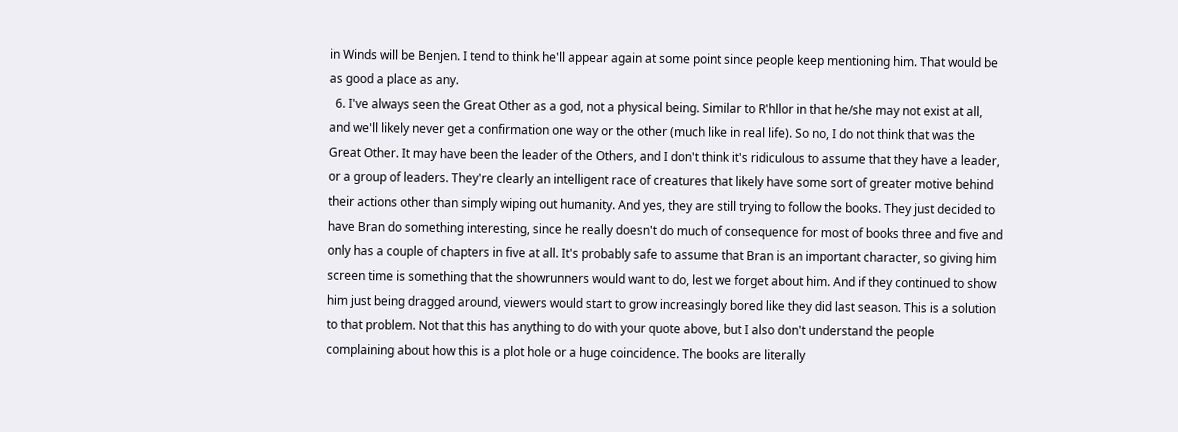in Winds will be Benjen. I tend to think he'll appear again at some point since people keep mentioning him. That would be as good a place as any.
  6. I've always seen the Great Other as a god, not a physical being. Similar to R'hllor in that he/she may not exist at all, and we'll likely never get a confirmation one way or the other (much like in real life). So no, I do not think that was the Great Other. It may have been the leader of the Others, and I don't think it's ridiculous to assume that they have a leader, or a group of leaders. They're clearly an intelligent race of creatures that likely have some sort of greater motive behind their actions other than simply wiping out humanity. And yes, they are still trying to follow the books. They just decided to have Bran do something interesting, since he really doesn't do much of consequence for most of books three and five and only has a couple of chapters in five at all. It's probably safe to assume that Bran is an important character, so giving him screen time is something that the showrunners would want to do, lest we forget about him. And if they continued to show him just being dragged around, viewers would start to grow increasingly bored like they did last season. This is a solution to that problem. Not that this has anything to do with your quote above, but I also don't understand the people complaining about how this is a plot hole or a huge coincidence. The books are literally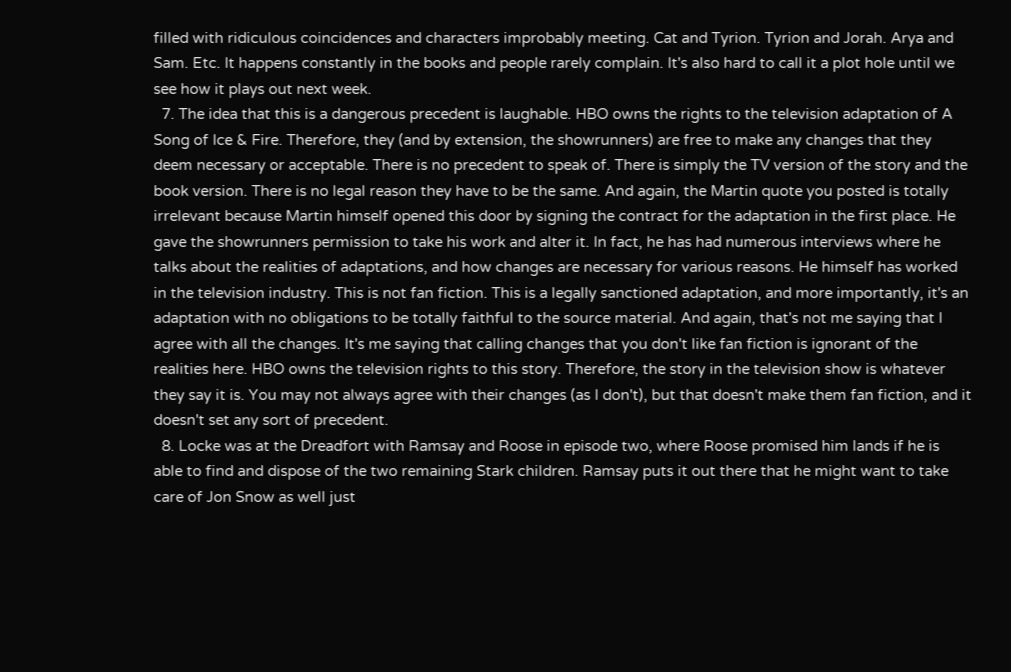filled with ridiculous coincidences and characters improbably meeting. Cat and Tyrion. Tyrion and Jorah. Arya and Sam. Etc. It happens constantly in the books and people rarely complain. It's also hard to call it a plot hole until we see how it plays out next week.
  7. The idea that this is a dangerous precedent is laughable. HBO owns the rights to the television adaptation of A Song of Ice & Fire. Therefore, they (and by extension, the showrunners) are free to make any changes that they deem necessary or acceptable. There is no precedent to speak of. There is simply the TV version of the story and the book version. There is no legal reason they have to be the same. And again, the Martin quote you posted is totally irrelevant because Martin himself opened this door by signing the contract for the adaptation in the first place. He gave the showrunners permission to take his work and alter it. In fact, he has had numerous interviews where he talks about the realities of adaptations, and how changes are necessary for various reasons. He himself has worked in the television industry. This is not fan fiction. This is a legally sanctioned adaptation, and more importantly, it's an adaptation with no obligations to be totally faithful to the source material. And again, that's not me saying that I agree with all the changes. It's me saying that calling changes that you don't like fan fiction is ignorant of the realities here. HBO owns the television rights to this story. Therefore, the story in the television show is whatever they say it is. You may not always agree with their changes (as I don't), but that doesn't make them fan fiction, and it doesn't set any sort of precedent.
  8. Locke was at the Dreadfort with Ramsay and Roose in episode two, where Roose promised him lands if he is able to find and dispose of the two remaining Stark children. Ramsay puts it out there that he might want to take care of Jon Snow as well just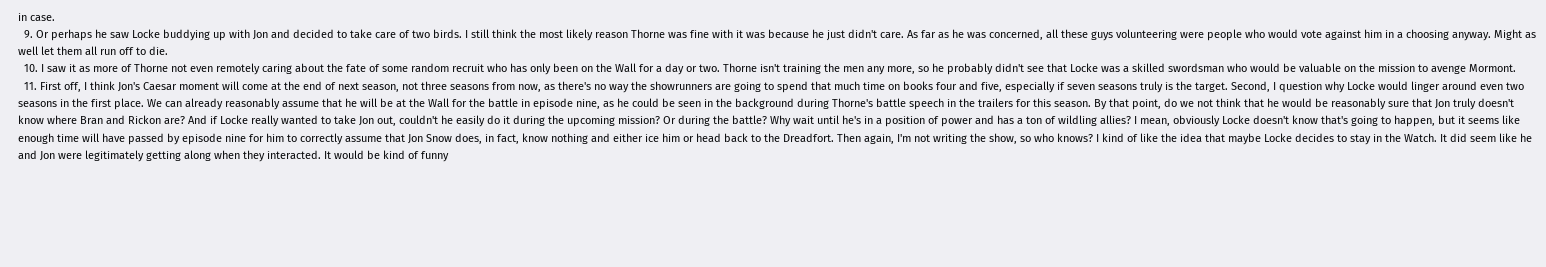in case.
  9. Or perhaps he saw Locke buddying up with Jon and decided to take care of two birds. I still think the most likely reason Thorne was fine with it was because he just didn't care. As far as he was concerned, all these guys volunteering were people who would vote against him in a choosing anyway. Might as well let them all run off to die.
  10. I saw it as more of Thorne not even remotely caring about the fate of some random recruit who has only been on the Wall for a day or two. Thorne isn't training the men any more, so he probably didn't see that Locke was a skilled swordsman who would be valuable on the mission to avenge Mormont.
  11. First off, I think Jon's Caesar moment will come at the end of next season, not three seasons from now, as there's no way the showrunners are going to spend that much time on books four and five, especially if seven seasons truly is the target. Second, I question why Locke would linger around even two seasons in the first place. We can already reasonably assume that he will be at the Wall for the battle in episode nine, as he could be seen in the background during Thorne's battle speech in the trailers for this season. By that point, do we not think that he would be reasonably sure that Jon truly doesn't know where Bran and Rickon are? And if Locke really wanted to take Jon out, couldn't he easily do it during the upcoming mission? Or during the battle? Why wait until he's in a position of power and has a ton of wildling allies? I mean, obviously Locke doesn't know that's going to happen, but it seems like enough time will have passed by episode nine for him to correctly assume that Jon Snow does, in fact, know nothing and either ice him or head back to the Dreadfort. Then again, I'm not writing the show, so who knows? I kind of like the idea that maybe Locke decides to stay in the Watch. It did seem like he and Jon were legitimately getting along when they interacted. It would be kind of funny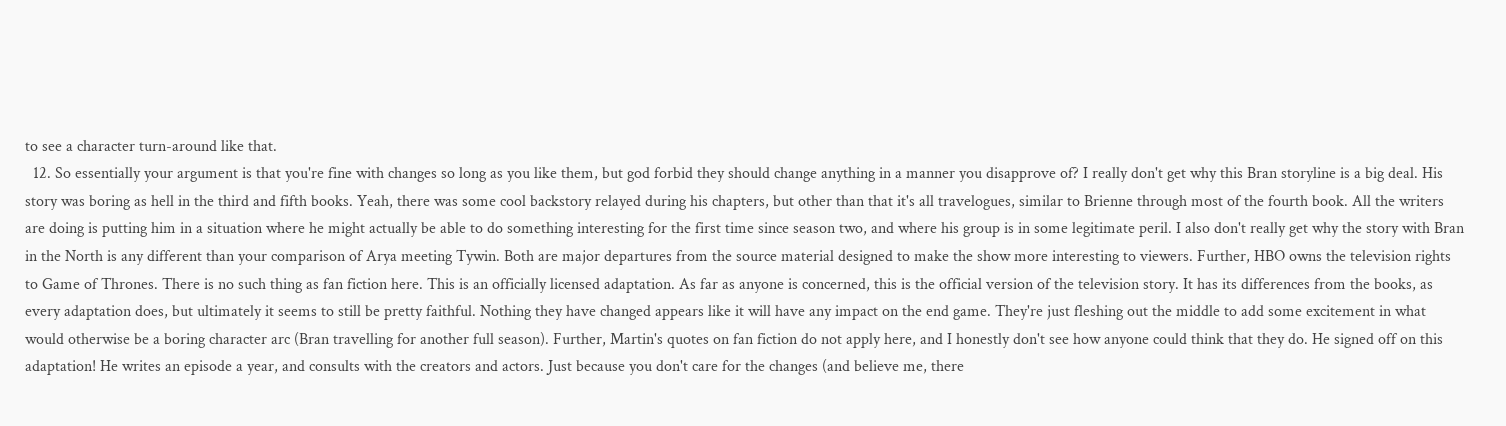to see a character turn-around like that.
  12. So essentially your argument is that you're fine with changes so long as you like them, but god forbid they should change anything in a manner you disapprove of? I really don't get why this Bran storyline is a big deal. His story was boring as hell in the third and fifth books. Yeah, there was some cool backstory relayed during his chapters, but other than that it's all travelogues, similar to Brienne through most of the fourth book. All the writers are doing is putting him in a situation where he might actually be able to do something interesting for the first time since season two, and where his group is in some legitimate peril. I also don't really get why the story with Bran in the North is any different than your comparison of Arya meeting Tywin. Both are major departures from the source material designed to make the show more interesting to viewers. Further, HBO owns the television rights to Game of Thrones. There is no such thing as fan fiction here. This is an officially licensed adaptation. As far as anyone is concerned, this is the official version of the television story. It has its differences from the books, as every adaptation does, but ultimately it seems to still be pretty faithful. Nothing they have changed appears like it will have any impact on the end game. They're just fleshing out the middle to add some excitement in what would otherwise be a boring character arc (Bran travelling for another full season). Further, Martin's quotes on fan fiction do not apply here, and I honestly don't see how anyone could think that they do. He signed off on this adaptation! He writes an episode a year, and consults with the creators and actors. Just because you don't care for the changes (and believe me, there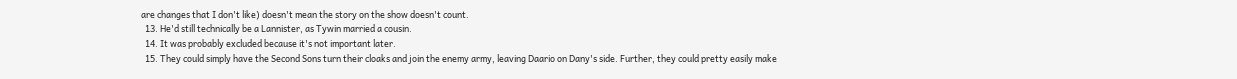are changes that I don't like) doesn't mean the story on the show doesn't count.
  13. He'd still technically be a Lannister, as Tywin married a cousin.
  14. It was probably excluded because it's not important later.
  15. They could simply have the Second Sons turn their cloaks and join the enemy army, leaving Daario on Dany's side. Further, they could pretty easily make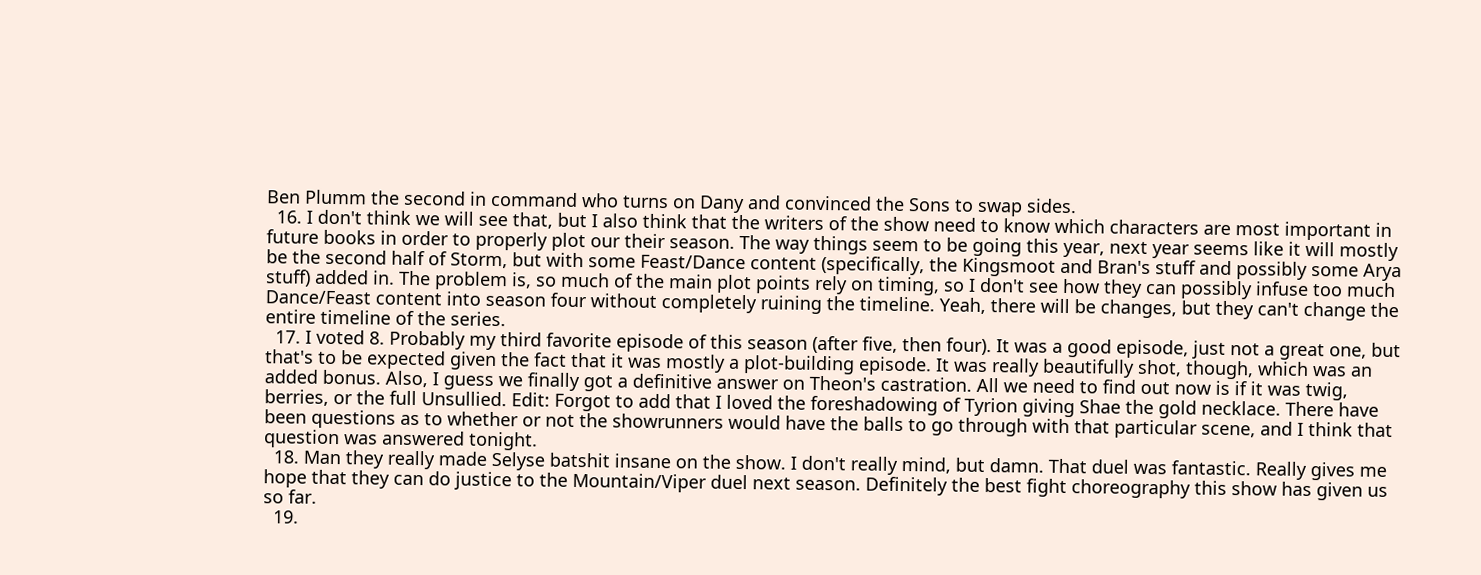Ben Plumm the second in command who turns on Dany and convinced the Sons to swap sides.
  16. I don't think we will see that, but I also think that the writers of the show need to know which characters are most important in future books in order to properly plot our their season. The way things seem to be going this year, next year seems like it will mostly be the second half of Storm, but with some Feast/Dance content (specifically, the Kingsmoot and Bran's stuff and possibly some Arya stuff) added in. The problem is, so much of the main plot points rely on timing, so I don't see how they can possibly infuse too much Dance/Feast content into season four without completely ruining the timeline. Yeah, there will be changes, but they can't change the entire timeline of the series.
  17. I voted 8. Probably my third favorite episode of this season (after five, then four). It was a good episode, just not a great one, but that's to be expected given the fact that it was mostly a plot-building episode. It was really beautifully shot, though, which was an added bonus. Also, I guess we finally got a definitive answer on Theon's castration. All we need to find out now is if it was twig, berries, or the full Unsullied. Edit: Forgot to add that I loved the foreshadowing of Tyrion giving Shae the gold necklace. There have been questions as to whether or not the showrunners would have the balls to go through with that particular scene, and I think that question was answered tonight.
  18. Man they really made Selyse batshit insane on the show. I don't really mind, but damn. That duel was fantastic. Really gives me hope that they can do justice to the Mountain/Viper duel next season. Definitely the best fight choreography this show has given us so far.
  19.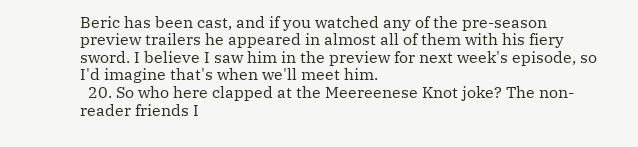Beric has been cast, and if you watched any of the pre-season preview trailers he appeared in almost all of them with his fiery sword. I believe I saw him in the preview for next week's episode, so I'd imagine that's when we'll meet him.
  20. So who here clapped at the Meereenese Knot joke? The non-reader friends I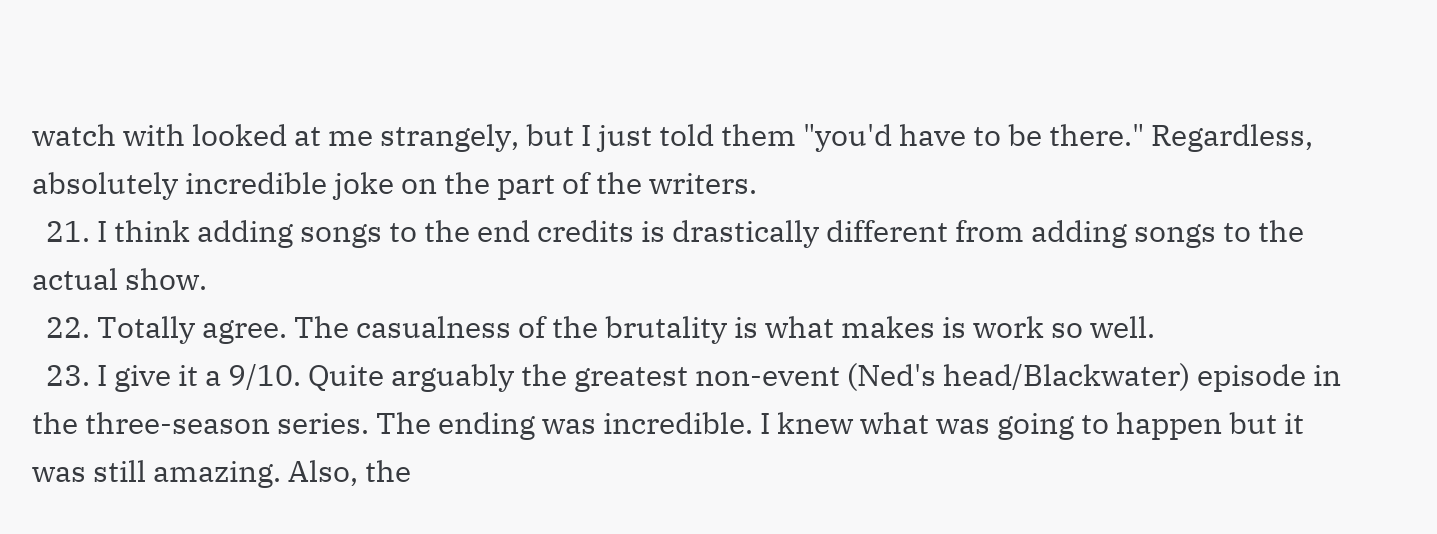watch with looked at me strangely, but I just told them "you'd have to be there." Regardless, absolutely incredible joke on the part of the writers.
  21. I think adding songs to the end credits is drastically different from adding songs to the actual show.
  22. Totally agree. The casualness of the brutality is what makes is work so well.
  23. I give it a 9/10. Quite arguably the greatest non-event (Ned's head/Blackwater) episode in the three-season series. The ending was incredible. I knew what was going to happen but it was still amazing. Also, the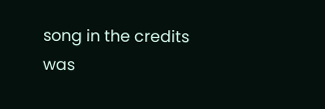song in the credits was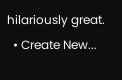hilariously great.
  • Create New...